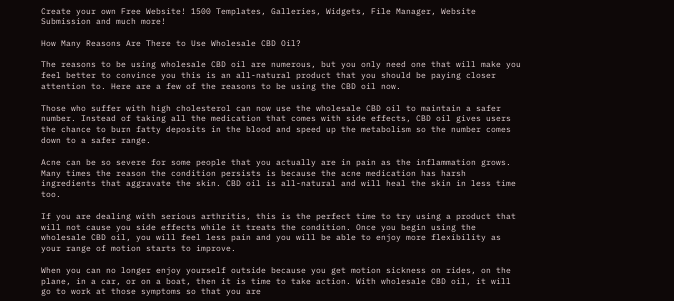Create your own Free Website! 1500 Templates, Galleries, Widgets, File Manager, Website Submission and much more!

How Many Reasons Are There to Use Wholesale CBD Oil?

The reasons to be using wholesale CBD oil are numerous, but you only need one that will make you feel better to convince you this is an all-natural product that you should be paying closer attention to. Here are a few of the reasons to be using the CBD oil now.

Those who suffer with high cholesterol can now use the wholesale CBD oil to maintain a safer number. Instead of taking all the medication that comes with side effects, CBD oil gives users the chance to burn fatty deposits in the blood and speed up the metabolism so the number comes down to a safer range.

Acne can be so severe for some people that you actually are in pain as the inflammation grows. Many times the reason the condition persists is because the acne medication has harsh ingredients that aggravate the skin. CBD oil is all-natural and will heal the skin in less time too.

If you are dealing with serious arthritis, this is the perfect time to try using a product that will not cause you side effects while it treats the condition. Once you begin using the wholesale CBD oil, you will feel less pain and you will be able to enjoy more flexibility as your range of motion starts to improve.

When you can no longer enjoy yourself outside because you get motion sickness on rides, on the plane, in a car, or on a boat, then it is time to take action. With wholesale CBD oil, it will go to work at those symptoms so that you are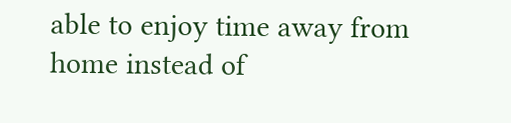able to enjoy time away from home instead of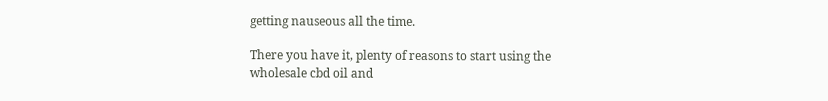getting nauseous all the time.

There you have it, plenty of reasons to start using the wholesale cbd oil and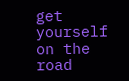get yourself on the road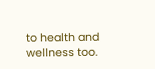to health and wellness too.